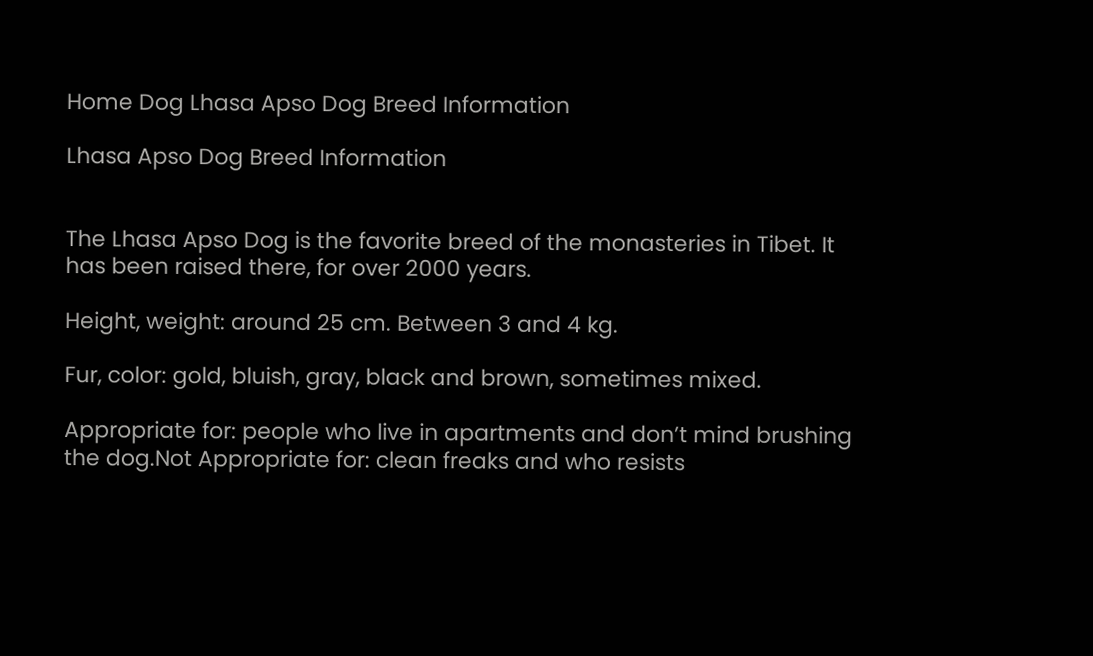Home Dog Lhasa Apso Dog Breed Information

Lhasa Apso Dog Breed Information


The Lhasa Apso Dog is the favorite breed of the monasteries in Tibet. It has been raised there, for over 2000 years.

Height, weight: around 25 cm. Between 3 and 4 kg.

Fur, color: gold, bluish, gray, black and brown, sometimes mixed.

Appropriate for: people who live in apartments and don’t mind brushing the dog.Not Appropriate for: clean freaks and who resists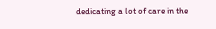dedicating a lot of care in the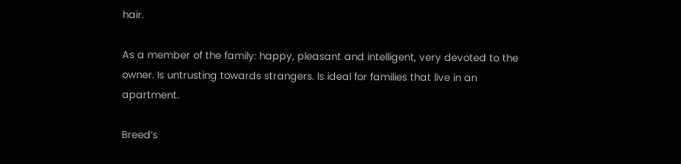hair.

As a member of the family: happy, pleasant and intelligent, very devoted to the owner. Is untrusting towards strangers. Is ideal for families that live in an apartment.

Breed’s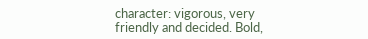character: vigorous, very friendly and decided. Bold,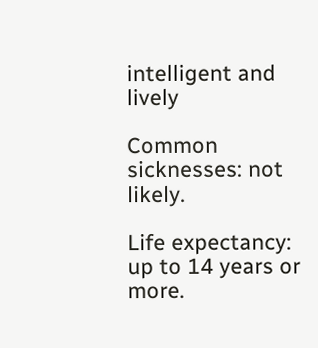intelligent and lively

Common sicknesses: not likely.

Life expectancy: up to 14 years or more.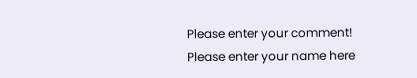Please enter your comment!
Please enter your name here